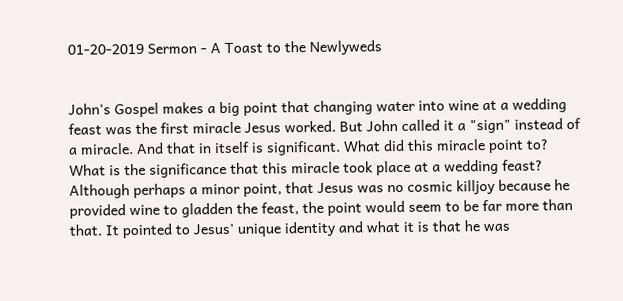01-20-2019 Sermon - A Toast to the Newlyweds


John's Gospel makes a big point that changing water into wine at a wedding feast was the first miracle Jesus worked. But John called it a "sign" instead of a miracle. And that in itself is significant. What did this miracle point to? What is the significance that this miracle took place at a wedding feast? Although perhaps a minor point, that Jesus was no cosmic killjoy because he provided wine to gladden the feast, the point would seem to be far more than that. It pointed to Jesus' unique identity and what it is that he was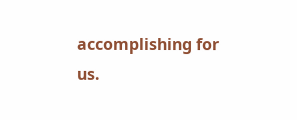accomplishing for us.